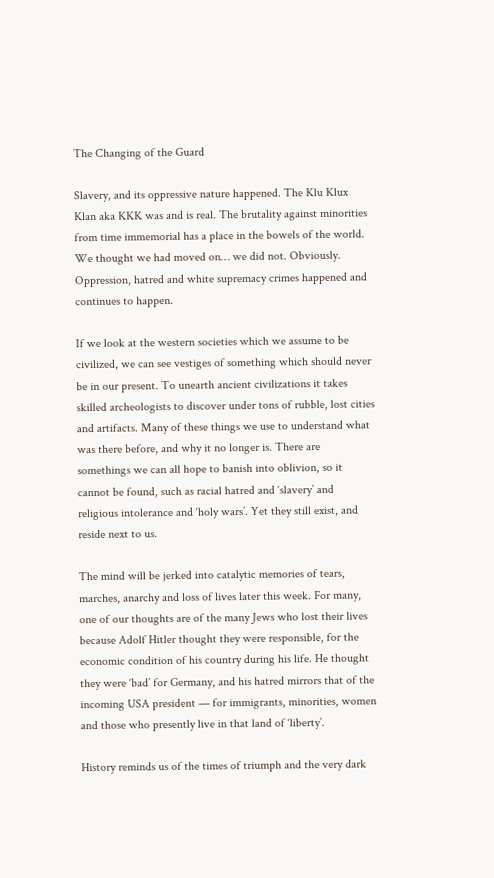The Changing of the Guard

Slavery, and its oppressive nature happened. The Klu Klux Klan aka KKK was and is real. The brutality against minorities from time immemorial has a place in the bowels of the world. We thought we had moved on… we did not. Obviously. Oppression, hatred and white supremacy crimes happened and continues to happen.

If we look at the western societies which we assume to be civilized, we can see vestiges of something which should never be in our present. To unearth ancient civilizations it takes skilled archeologists to discover under tons of rubble, lost cities and artifacts. Many of these things we use to understand what was there before, and why it no longer is. There are somethings we can all hope to banish into oblivion, so it cannot be found, such as racial hatred and ‘slavery’ and religious intolerance and ‘holy wars’. Yet they still exist, and reside next to us.

The mind will be jerked into catalytic memories of tears, marches, anarchy and loss of lives later this week. For many, one of our thoughts are of the many Jews who lost their lives because Adolf Hitler thought they were responsible, for the economic condition of his country during his life. He thought they were ‘bad’ for Germany, and his hatred mirrors that of the incoming USA president — for immigrants, minorities, women and those who presently live in that land of ‘liberty’.

History reminds us of the times of triumph and the very dark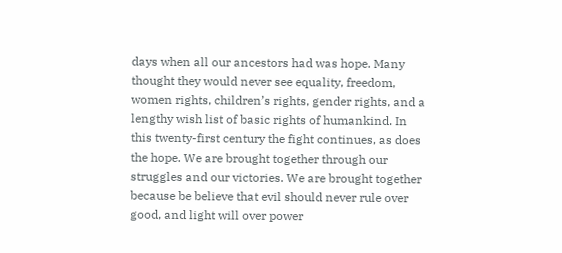days when all our ancestors had was hope. Many thought they would never see equality, freedom, women rights, children’s rights, gender rights, and a lengthy wish list of basic rights of humankind. In this twenty-first century the fight continues, as does the hope. We are brought together through our struggles and our victories. We are brought together because be believe that evil should never rule over good, and light will over power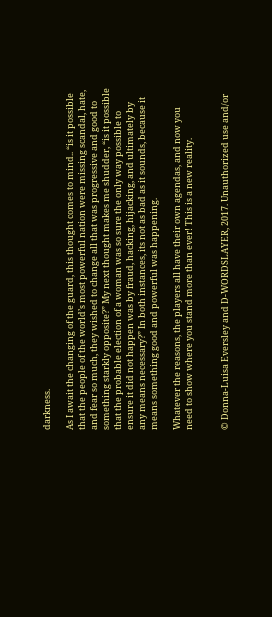darkness.

As I await the changing of the guard, this thought comes to mind.. “is it possible that the people of the world’s most powerful nation were missing scandal, hate, and fear so much, they wished to change all that was progressive and good to something starkly opposite?” My next thought makes me shudder, “is it possible that the probable election of a woman was so sure the only way possible to ensure it did not happen was by fraud, hacking, hijacking, and ultimately by any means necessary?” In both instances, its not as bad as it sounds, because it means something good and powerful was happening.

Whatever the reasons, the players all have their own agendas, and now you need to show where you stand more than ever! This is a new reality.


© Donna-Luisa Eversley and D-WORDSLAYER, 2017. Unauthorized use and/or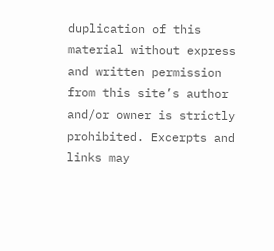duplication of this material without express and written permission from this site’s author and/or owner is strictly prohibited. Excerpts and links may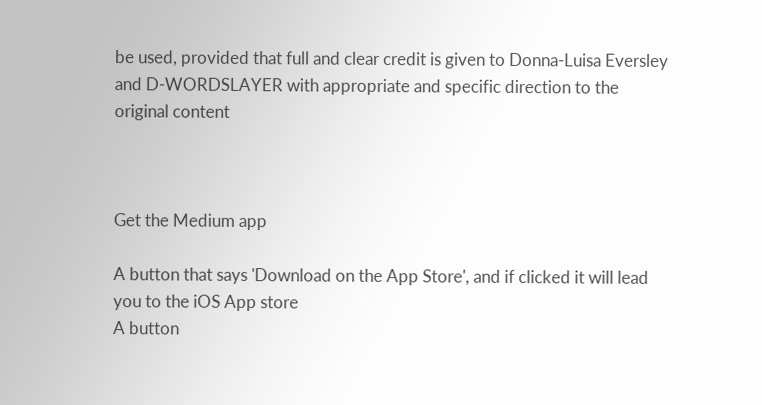be used, provided that full and clear credit is given to Donna-Luisa Eversley and D-WORDSLAYER with appropriate and specific direction to the original content



Get the Medium app

A button that says 'Download on the App Store', and if clicked it will lead you to the iOS App store
A button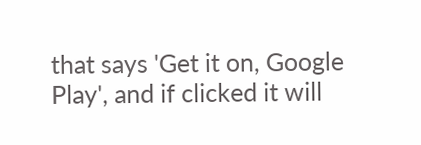that says 'Get it on, Google Play', and if clicked it will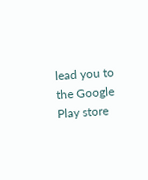lead you to the Google Play store